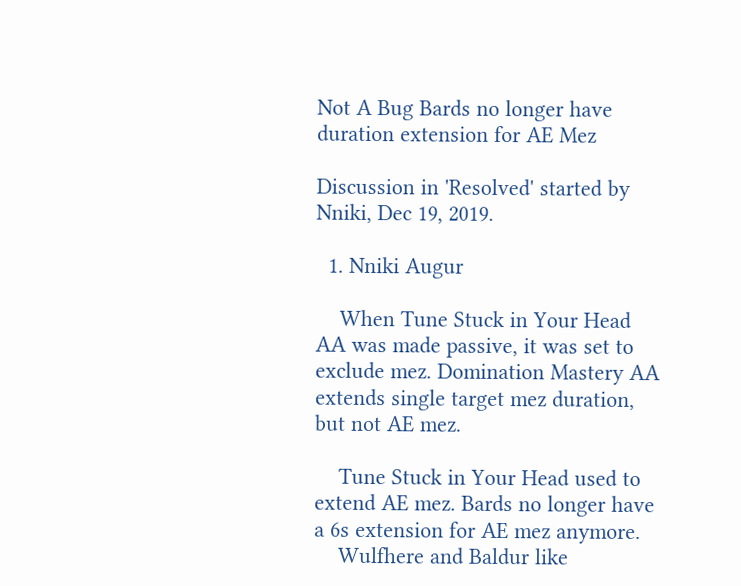Not A Bug Bards no longer have duration extension for AE Mez

Discussion in 'Resolved' started by Nniki, Dec 19, 2019.

  1. Nniki Augur

    When Tune Stuck in Your Head AA was made passive, it was set to exclude mez. Domination Mastery AA extends single target mez duration, but not AE mez.

    Tune Stuck in Your Head used to extend AE mez. Bards no longer have a 6s extension for AE mez anymore.
    Wulfhere and Baldur like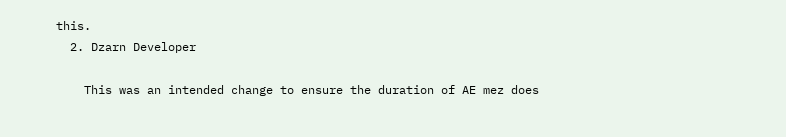this.
  2. Dzarn Developer

    This was an intended change to ensure the duration of AE mez does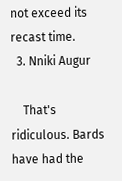not exceed its recast time.
  3. Nniki Augur

    That's ridiculous. Bards have had the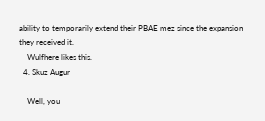ability to temporarily extend their PBAE mez since the expansion they received it.
    Wulfhere likes this.
  4. Skuz Augur

    Well, you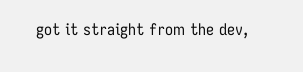got it straight from the dev,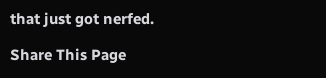that just got nerfed.

Share This Page